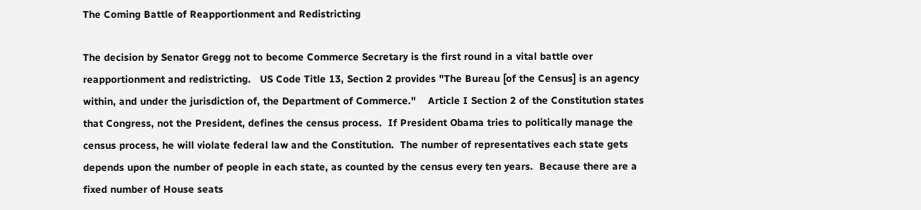The Coming Battle of Reapportionment and Redistricting

The decision by Senator Gregg not to become Commerce Secretary is the first round in a vital battle over reapportionment and redistricting.   US Code Title 13, Section 2 provides "The Bureau [of the Census] is an agency within, and under the jurisdiction of, the Department of Commerce."    Article I Section 2 of the Constitution states that Congress, not the President, defines the census process.  If President Obama tries to politically manage the census process, he will violate federal law and the Constitution.  The number of representatives each state gets depends upon the number of people in each state, as counted by the census every ten years.  Because there are a fixed number of House seats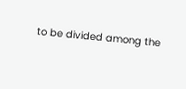to be divided among the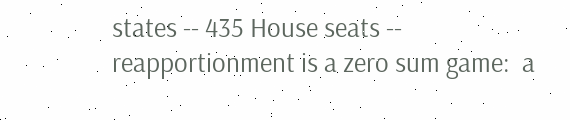states -- 435 House seats -- reapportionment is a zero sum game:  a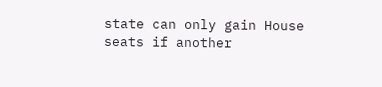state can only gain House seats if another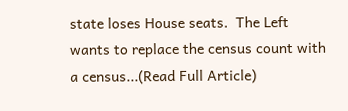state loses House seats.  The Left wants to replace the census count with a census...(Read Full Article)